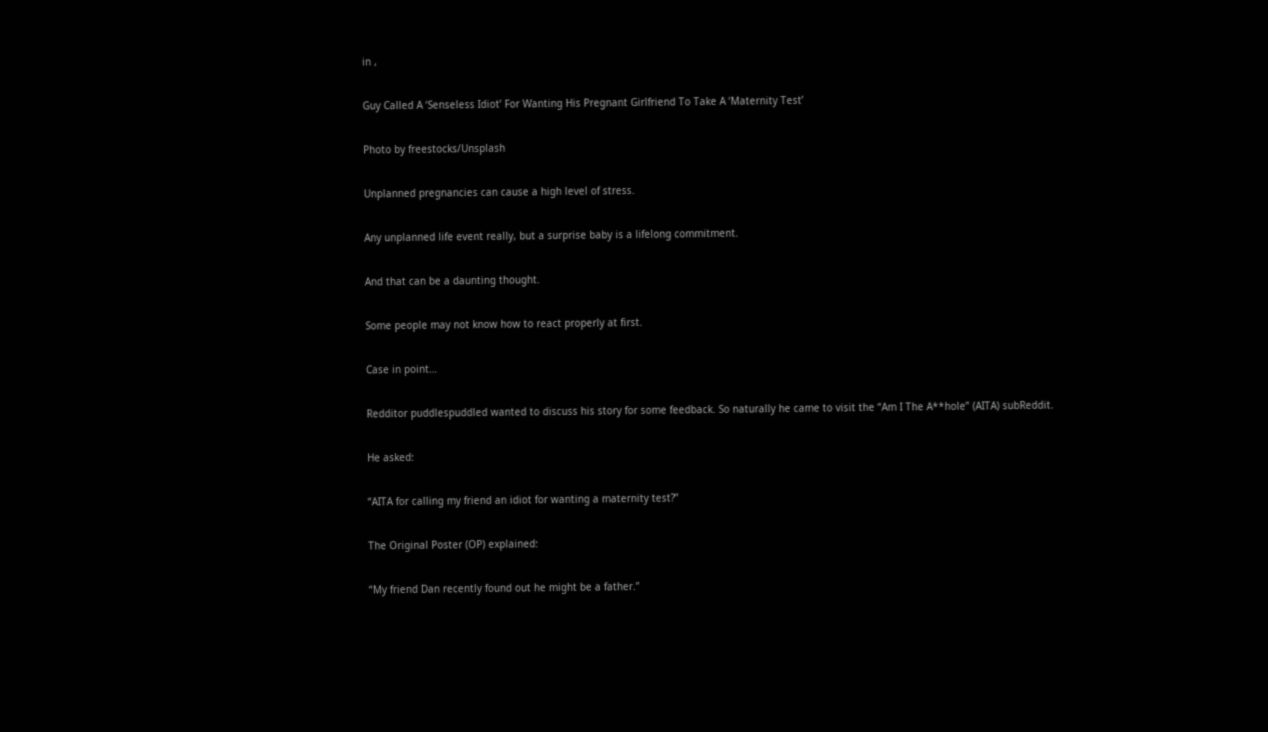in ,

Guy Called A ‘Senseless Idiot’ For Wanting His Pregnant Girlfriend To Take A ‘Maternity Test’

Photo by freestocks/Unsplash

Unplanned pregnancies can cause a high level of stress.

Any unplanned life event really, but a surprise baby is a lifelong commitment.

And that can be a daunting thought.

Some people may not know how to react properly at first.

Case in point…

Redditor puddlespuddled wanted to discuss his story for some feedback. So naturally he came to visit the “Am I The A**hole” (AITA) subReddit.

He asked:

“AITA for calling my friend an idiot for wanting a maternity test?”

The Original Poster (OP) explained:

“My friend Dan recently found out he might be a father.”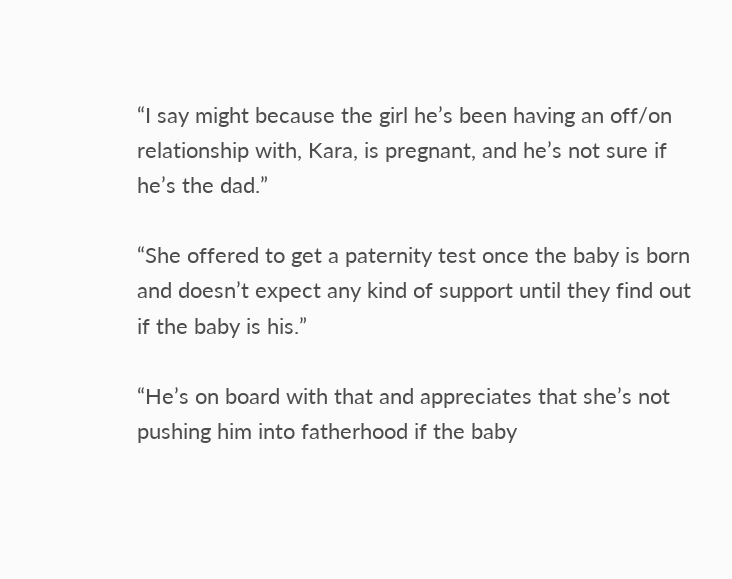“I say might because the girl he’s been having an off/on relationship with, Kara, is pregnant, and he’s not sure if he’s the dad.”

“She offered to get a paternity test once the baby is born and doesn’t expect any kind of support until they find out if the baby is his.”

“He’s on board with that and appreciates that she’s not pushing him into fatherhood if the baby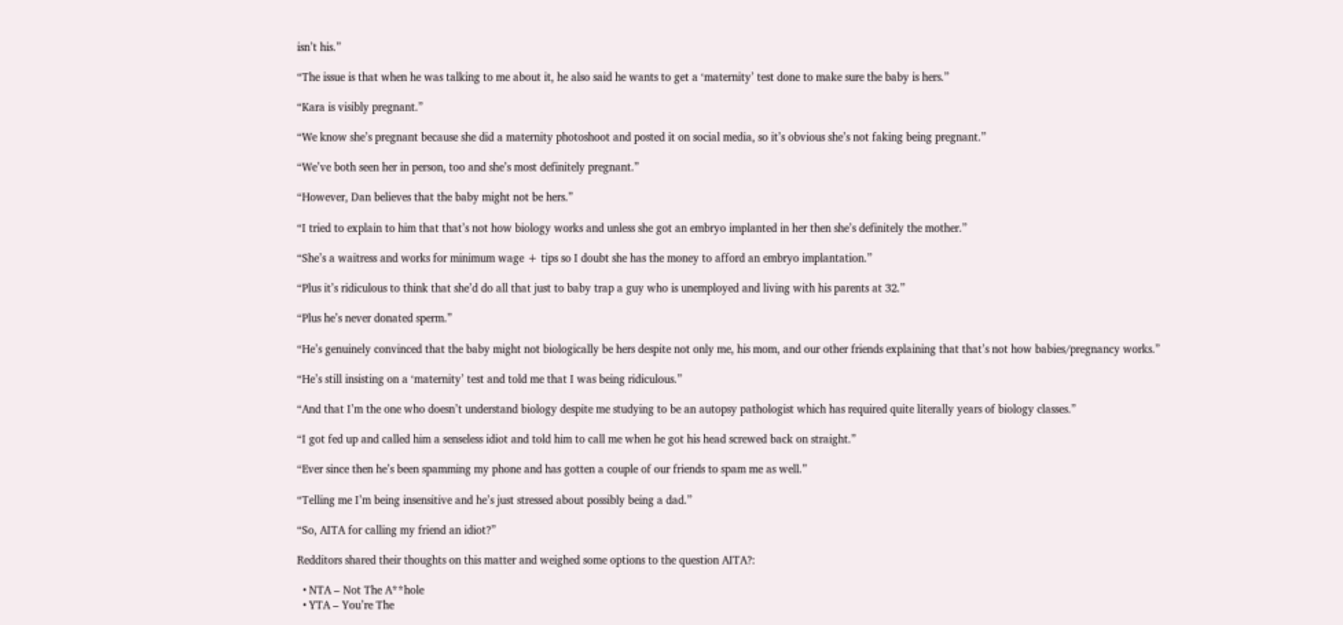isn’t his.”

“The issue is that when he was talking to me about it, he also said he wants to get a ‘maternity’ test done to make sure the baby is hers.”

“Kara is visibly pregnant.”

“We know she’s pregnant because she did a maternity photoshoot and posted it on social media, so it’s obvious she’s not faking being pregnant.”

“We’ve both seen her in person, too and she’s most definitely pregnant.”

“However, Dan believes that the baby might not be hers.”

“I tried to explain to him that that’s not how biology works and unless she got an embryo implanted in her then she’s definitely the mother.”

“She’s a waitress and works for minimum wage + tips so I doubt she has the money to afford an embryo implantation.”

“Plus it’s ridiculous to think that she’d do all that just to baby trap a guy who is unemployed and living with his parents at 32.”

“Plus he’s never donated sperm.”

“He’s genuinely convinced that the baby might not biologically be hers despite not only me, his mom, and our other friends explaining that that’s not how babies/pregnancy works.”

“He’s still insisting on a ‘maternity’ test and told me that I was being ridiculous.”

“And that I’m the one who doesn’t understand biology despite me studying to be an autopsy pathologist which has required quite literally years of biology classes.”

“I got fed up and called him a senseless idiot and told him to call me when he got his head screwed back on straight.”

“Ever since then he’s been spamming my phone and has gotten a couple of our friends to spam me as well.”

“Telling me I’m being insensitive and he’s just stressed about possibly being a dad.”

“So, AITA for calling my friend an idiot?”

Redditors shared their thoughts on this matter and weighed some options to the question AITA?:

  • NTA – Not The A**hole
  • YTA – You’re The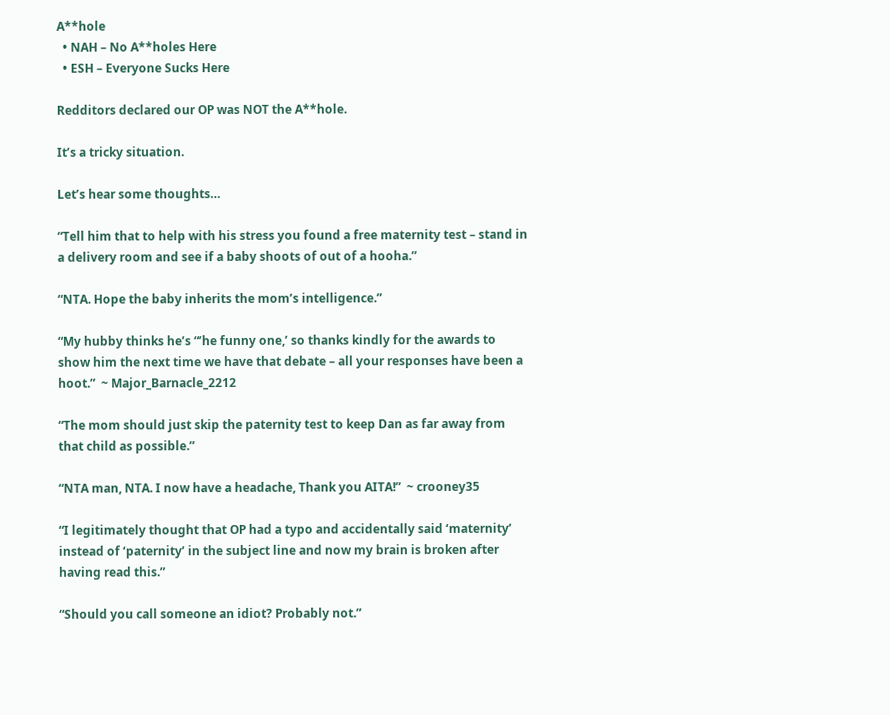A**hole
  • NAH – No A**holes Here
  • ESH – Everyone Sucks Here

Redditors declared our OP was NOT the A**hole.

It’s a tricky situation.

Let’s hear some thoughts…

“Tell him that to help with his stress you found a free maternity test – stand in a delivery room and see if a baby shoots of out of a hooha.”

“NTA. Hope the baby inherits the mom’s intelligence.”

“My hubby thinks he’s “’he funny one,’ so thanks kindly for the awards to show him the next time we have that debate – all your responses have been a hoot.”  ~ Major_Barnacle_2212

“The mom should just skip the paternity test to keep Dan as far away from that child as possible.”

“NTA man, NTA. I now have a headache, Thank you AITA!”  ~ crooney35

“I legitimately thought that OP had a typo and accidentally said ‘maternity’ instead of ‘paternity’ in the subject line and now my brain is broken after having read this.”

“Should you call someone an idiot? Probably not.”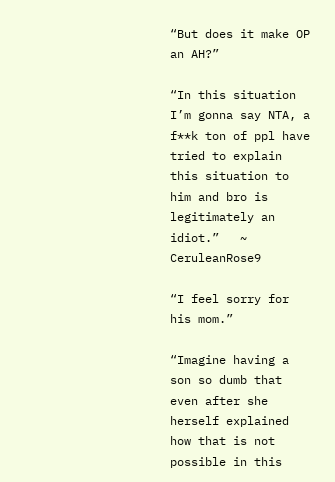“But does it make OP an AH?”

“In this situation I’m gonna say NTA, a f**k ton of ppl have tried to explain this situation to him and bro is legitimately an idiot.”   ~ CeruleanRose9

“I feel sorry for his mom.”

“Imagine having a son so dumb that even after she herself explained how that is not possible in this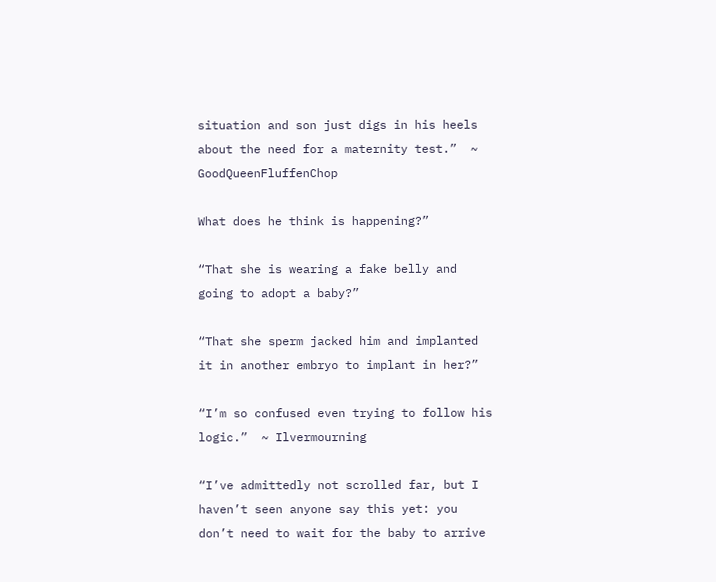situation and son just digs in his heels about the need for a maternity test.”  ~ GoodQueenFluffenChop

What does he think is happening?”

“That she is wearing a fake belly and going to adopt a baby?”

“That she sperm jacked him and implanted it in another embryo to implant in her?”

“I’m so confused even trying to follow his logic.”  ~ Ilvermourning

“I’ve admittedly not scrolled far, but I haven’t seen anyone say this yet: you don’t need to wait for the baby to arrive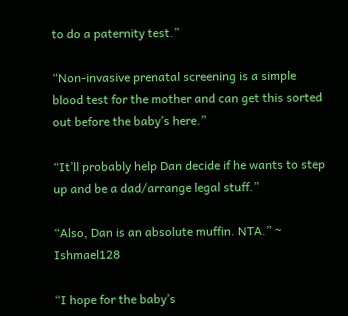to do a paternity test.”

“Non-invasive prenatal screening is a simple blood test for the mother and can get this sorted out before the baby’s here.”

“It’ll probably help Dan decide if he wants to step up and be a dad/arrange legal stuff.”

“Also, Dan is an absolute muffin. NTA.” ~ Ishmael128

“I hope for the baby’s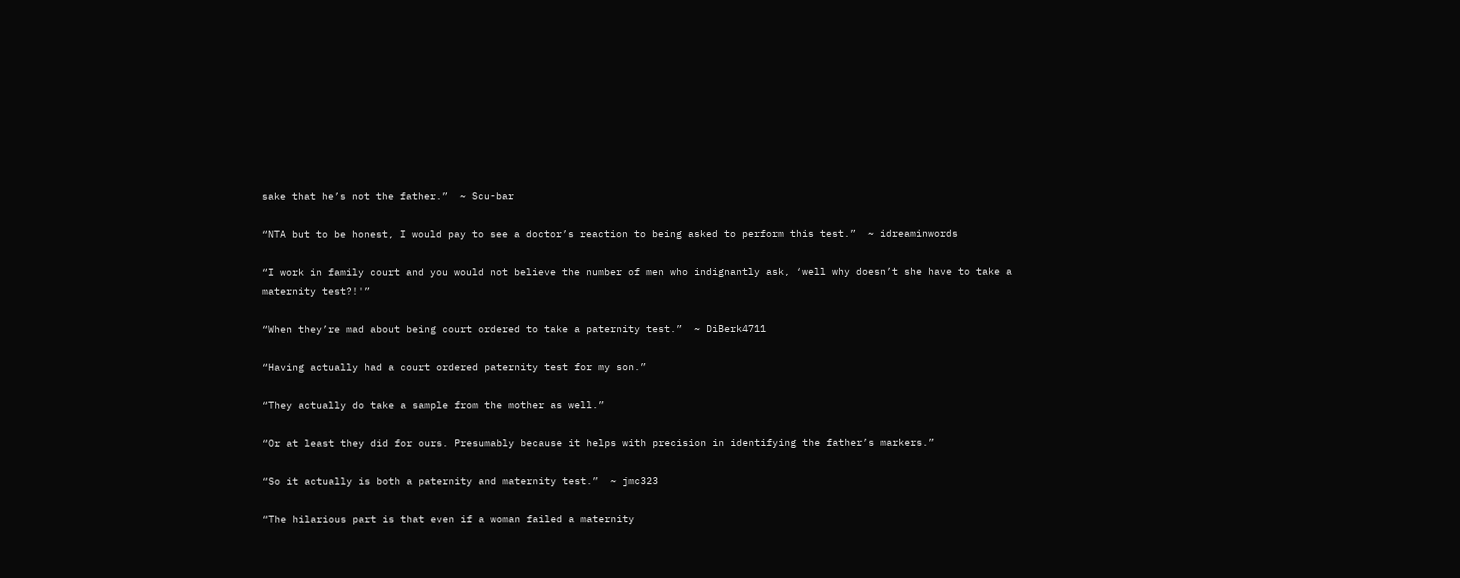sake that he’s not the father.”  ~ Scu-bar

“NTA but to be honest, I would pay to see a doctor’s reaction to being asked to perform this test.”  ~ idreaminwords

“I work in family court and you would not believe the number of men who indignantly ask, ‘well why doesn’t she have to take a maternity test?!'”

“When they’re mad about being court ordered to take a paternity test.”  ~ DiBerk4711

“Having actually had a court ordered paternity test for my son.”

“They actually do take a sample from the mother as well.”

“Or at least they did for ours. Presumably because it helps with precision in identifying the father’s markers.”

“So it actually is both a paternity and maternity test.”  ~ jmc323

“The hilarious part is that even if a woman failed a maternity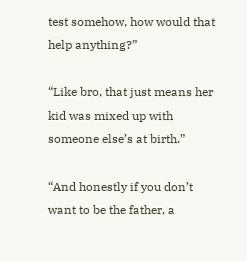test somehow, how would that help anything?”

“Like bro, that just means her kid was mixed up with someone else’s at birth.”

“And honestly if you don’t want to be the father, a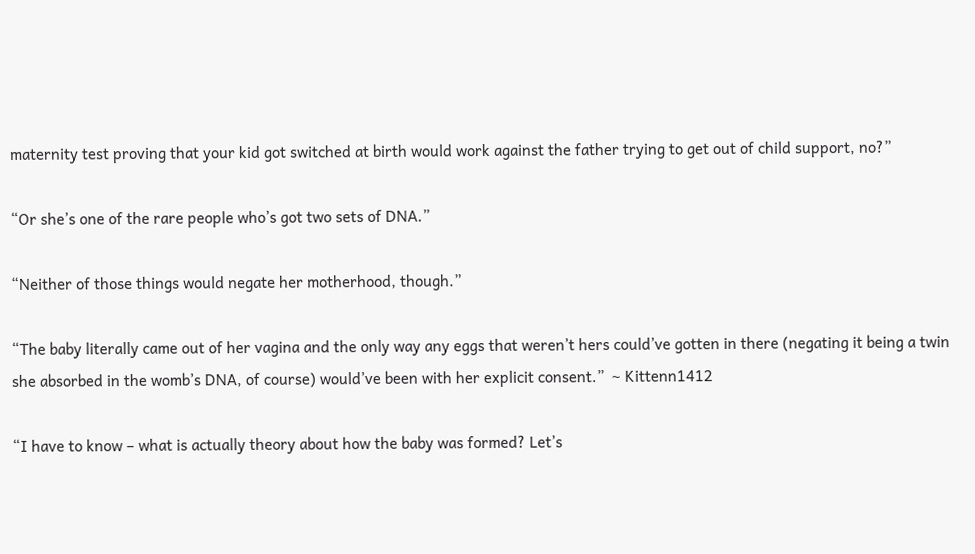maternity test proving that your kid got switched at birth would work against the father trying to get out of child support, no?”

“Or she’s one of the rare people who’s got two sets of DNA.”

“Neither of those things would negate her motherhood, though.”

“The baby literally came out of her vagina and the only way any eggs that weren’t hers could’ve gotten in there (negating it being a twin she absorbed in the womb’s DNA, of course) would’ve been with her explicit consent.”  ~ Kittenn1412

“I have to know – what is actually theory about how the baby was formed? Let’s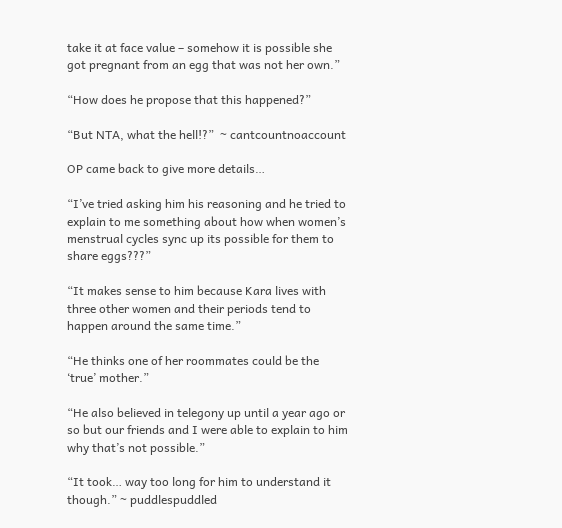take it at face value – somehow it is possible she got pregnant from an egg that was not her own.”

“How does he propose that this happened?”

“But NTA, what the hell!?”  ~ cantcountnoaccount

OP came back to give more details…

“I’ve tried asking him his reasoning and he tried to explain to me something about how when women’s menstrual cycles sync up its possible for them to share eggs???”

“It makes sense to him because Kara lives with three other women and their periods tend to happen around the same time.”

“He thinks one of her roommates could be the ‘true’ mother.”

“He also believed in telegony up until a year ago or so but our friends and I were able to explain to him why that’s not possible.”

“It took… way too long for him to understand it though.” ~ puddlespuddled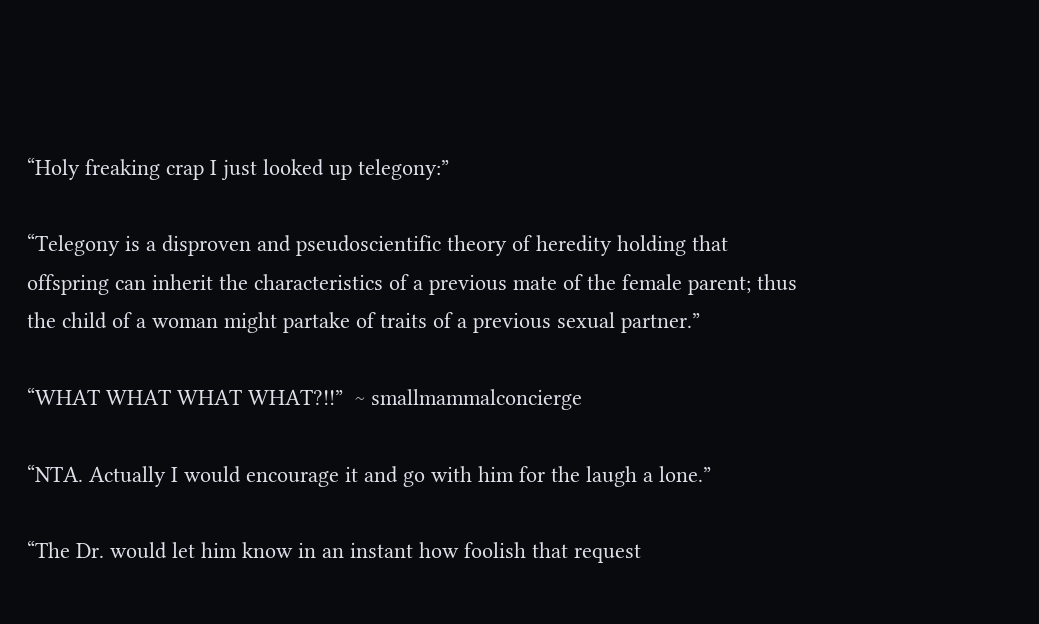“Holy freaking crap I just looked up telegony:”

“Telegony is a disproven and pseudoscientific theory of heredity holding that offspring can inherit the characteristics of a previous mate of the female parent; thus the child of a woman might partake of traits of a previous sexual partner.”

“WHAT WHAT WHAT WHAT?!!”  ~ smallmammalconcierge

“NTA. Actually I would encourage it and go with him for the laugh a lone.”

“The Dr. would let him know in an instant how foolish that request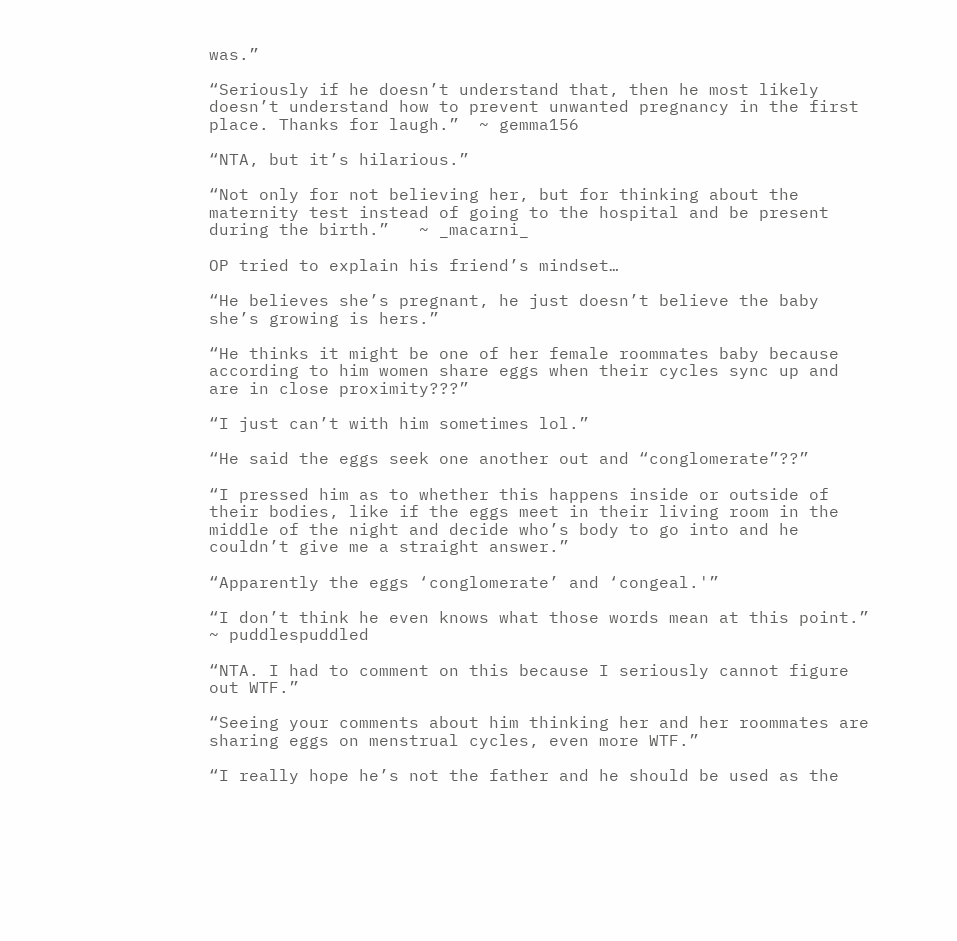was.”

“Seriously if he doesn’t understand that, then he most likely doesn’t understand how to prevent unwanted pregnancy in the first place. Thanks for laugh.”  ~ gemma156

“NTA, but it’s hilarious.”

“Not only for not believing her, but for thinking about the maternity test instead of going to the hospital and be present during the birth.”   ~ _macarni_

OP tried to explain his friend’s mindset…

“He believes she’s pregnant, he just doesn’t believe the baby she’s growing is hers.”

“He thinks it might be one of her female roommates baby because according to him women share eggs when their cycles sync up and are in close proximity???”

“I just can’t with him sometimes lol.”

“He said the eggs seek one another out and “conglomerate”??”

“I pressed him as to whether this happens inside or outside of their bodies, like if the eggs meet in their living room in the middle of the night and decide who’s body to go into and he couldn’t give me a straight answer.”

“Apparently the eggs ‘conglomerate’ and ‘congeal.'”

“I don’t think he even knows what those words mean at this point.”  ~ puddlespuddled

“NTA. I had to comment on this because I seriously cannot figure out WTF.”

“Seeing your comments about him thinking her and her roommates are sharing eggs on menstrual cycles, even more WTF.”

“I really hope he’s not the father and he should be used as the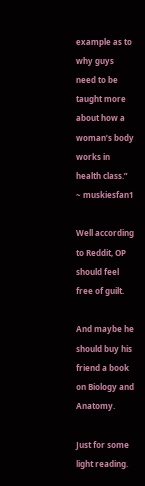example as to why guys need to be taught more about how a woman’s body works in health class.”  ~ muskiesfan1

Well according to Reddit, OP should feel free of guilt.

And maybe he should buy his friend a book on Biology and Anatomy.

Just for some light reading.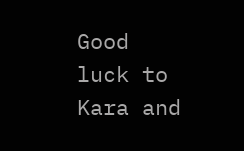Good luck to Kara and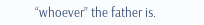“whoever” the father is.